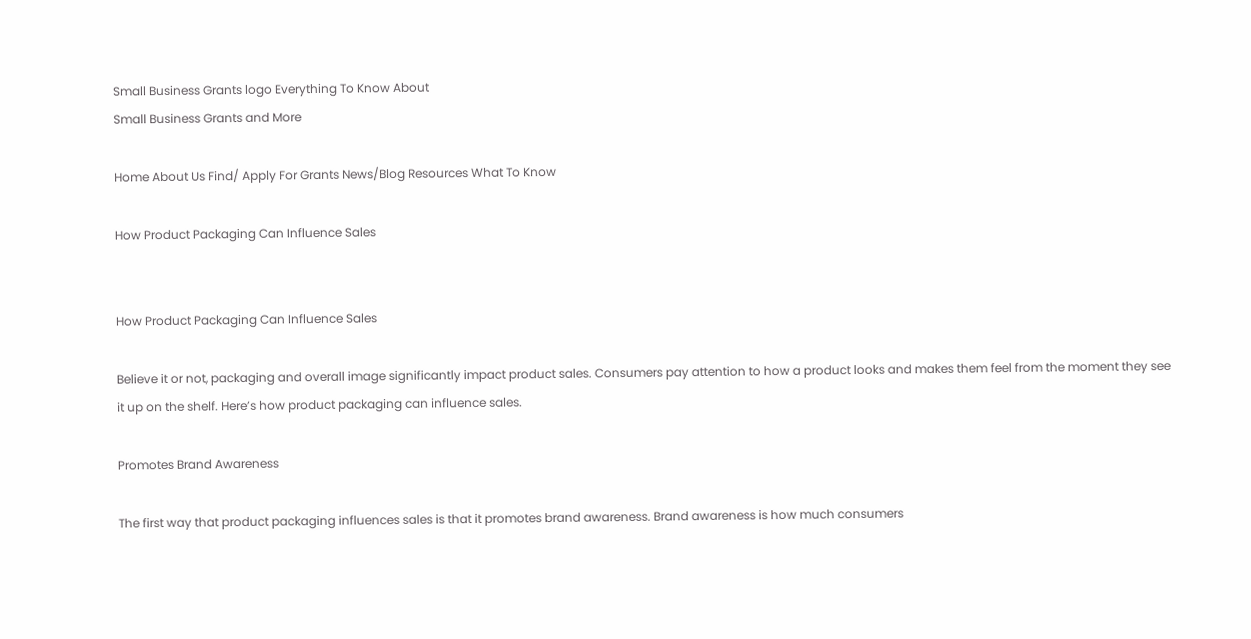Small Business Grants logo Everything To Know About
Small Business Grants and More

Home About Us Find/ Apply For Grants News/Blog Resources What To Know

How Product Packaging Can Influence Sales


How Product Packaging Can Influence Sales

Believe it or not, packaging and overall image significantly impact product sales. Consumers pay attention to how a product looks and makes them feel from the moment they see it up on the shelf. Here’s how product packaging can influence sales.

Promotes Brand Awareness

The first way that product packaging influences sales is that it promotes brand awareness. Brand awareness is how much consumers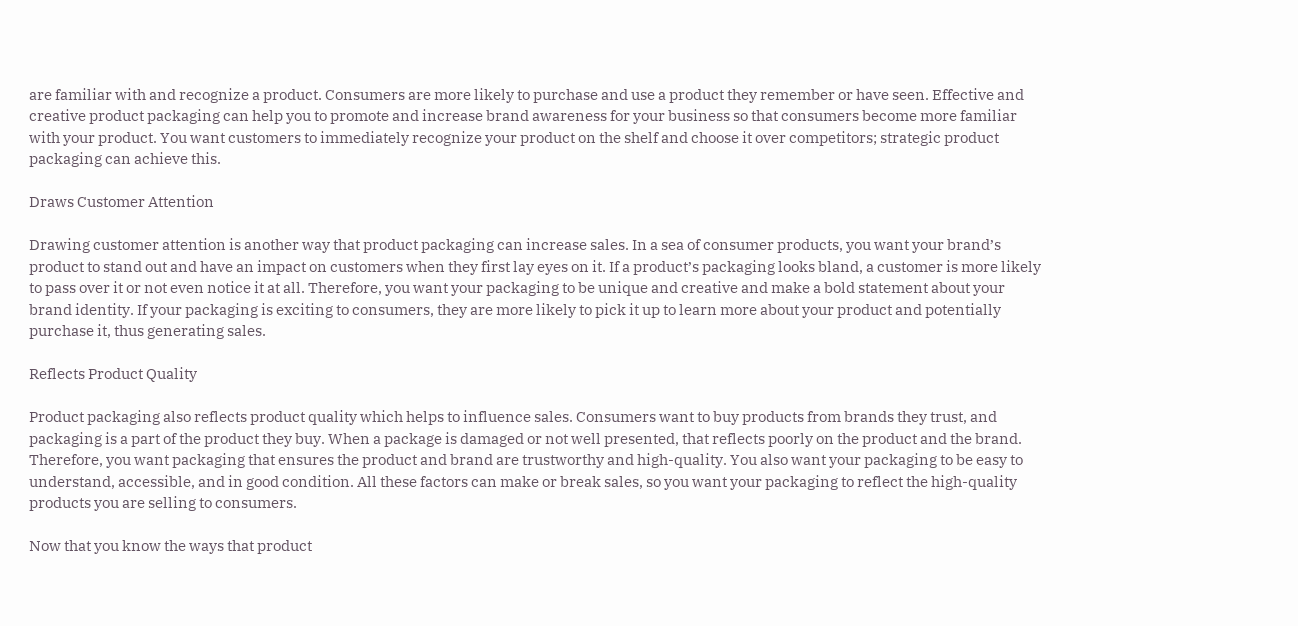are familiar with and recognize a product. Consumers are more likely to purchase and use a product they remember or have seen. Effective and creative product packaging can help you to promote and increase brand awareness for your business so that consumers become more familiar with your product. You want customers to immediately recognize your product on the shelf and choose it over competitors; strategic product packaging can achieve this.

Draws Customer Attention

Drawing customer attention is another way that product packaging can increase sales. In a sea of consumer products, you want your brand’s product to stand out and have an impact on customers when they first lay eyes on it. If a product’s packaging looks bland, a customer is more likely to pass over it or not even notice it at all. Therefore, you want your packaging to be unique and creative and make a bold statement about your brand identity. If your packaging is exciting to consumers, they are more likely to pick it up to learn more about your product and potentially purchase it, thus generating sales.

Reflects Product Quality

Product packaging also reflects product quality which helps to influence sales. Consumers want to buy products from brands they trust, and packaging is a part of the product they buy. When a package is damaged or not well presented, that reflects poorly on the product and the brand. Therefore, you want packaging that ensures the product and brand are trustworthy and high-quality. You also want your packaging to be easy to understand, accessible, and in good condition. All these factors can make or break sales, so you want your packaging to reflect the high-quality products you are selling to consumers.

Now that you know the ways that product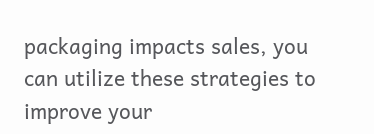packaging impacts sales, you can utilize these strategies to improve your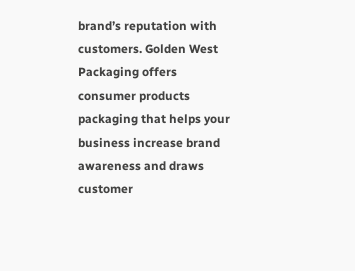brand’s reputation with customers. Golden West Packaging offers consumer products packaging that helps your business increase brand awareness and draws customer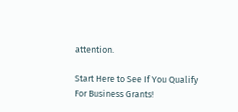attention.

Start Here to See If You Qualify For Business Grants!